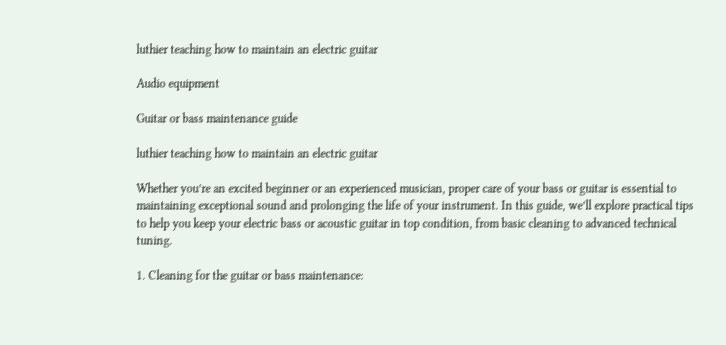luthier teaching how to maintain an electric guitar

Audio equipment

Guitar or bass maintenance guide

luthier teaching how to maintain an electric guitar

Whether you’re an excited beginner or an experienced musician, proper care of your bass or guitar is essential to maintaining exceptional sound and prolonging the life of your instrument. In this guide, we’ll explore practical tips to help you keep your electric bass or acoustic guitar in top condition, from basic cleaning to advanced technical tuning.

1. Cleaning for the guitar or bass maintenance: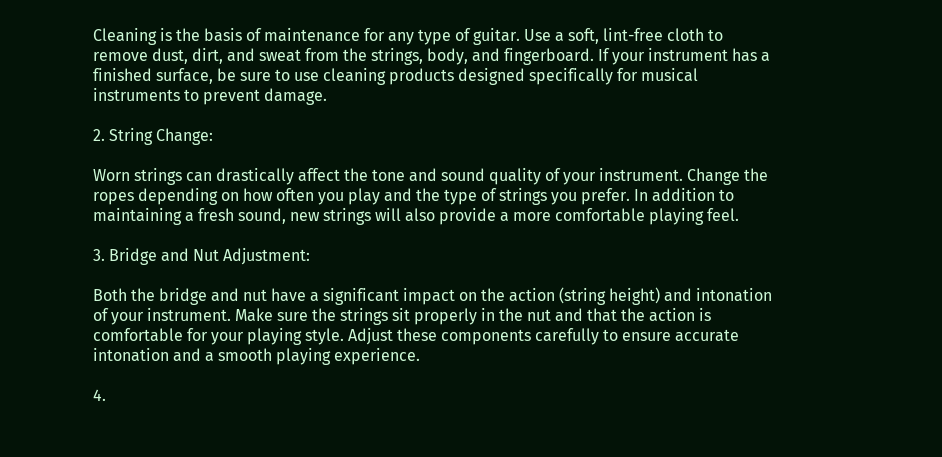Cleaning is the basis of maintenance for any type of guitar. Use a soft, lint-free cloth to remove dust, dirt, and sweat from the strings, body, and fingerboard. If your instrument has a finished surface, be sure to use cleaning products designed specifically for musical instruments to prevent damage.

2. String Change:

Worn strings can drastically affect the tone and sound quality of your instrument. Change the ropes depending on how often you play and the type of strings you prefer. In addition to maintaining a fresh sound, new strings will also provide a more comfortable playing feel.

3. Bridge and Nut Adjustment:

Both the bridge and nut have a significant impact on the action (string height) and intonation of your instrument. Make sure the strings sit properly in the nut and that the action is comfortable for your playing style. Adjust these components carefully to ensure accurate intonation and a smooth playing experience.

4.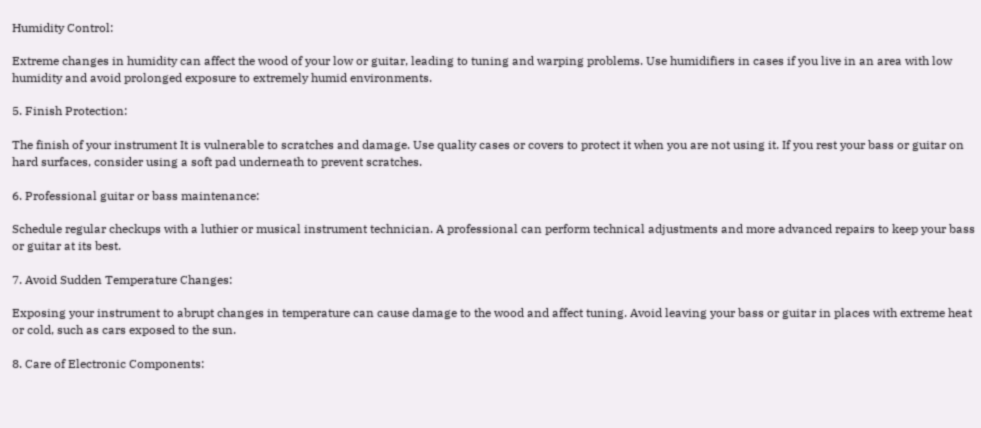Humidity Control:

Extreme changes in humidity can affect the wood of your low or guitar, leading to tuning and warping problems. Use humidifiers in cases if you live in an area with low humidity and avoid prolonged exposure to extremely humid environments.

5. Finish Protection:

The finish of your instrument It is vulnerable to scratches and damage. Use quality cases or covers to protect it when you are not using it. If you rest your bass or guitar on hard surfaces, consider using a soft pad underneath to prevent scratches.

6. Professional guitar or bass maintenance:

Schedule regular checkups with a luthier or musical instrument technician. A professional can perform technical adjustments and more advanced repairs to keep your bass or guitar at its best.

7. Avoid Sudden Temperature Changes:

Exposing your instrument to abrupt changes in temperature can cause damage to the wood and affect tuning. Avoid leaving your bass or guitar in places with extreme heat or cold, such as cars exposed to the sun.

8. Care of Electronic Components: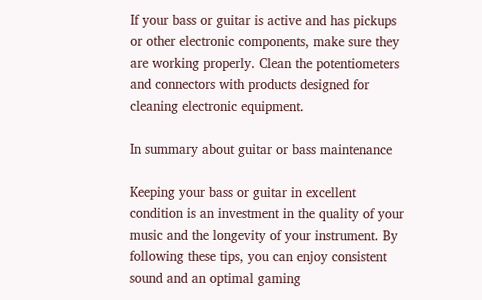If your bass or guitar is active and has pickups or other electronic components, make sure they are working properly. Clean the potentiometers and connectors with products designed for cleaning electronic equipment.

In summary about guitar or bass maintenance

Keeping your bass or guitar in excellent condition is an investment in the quality of your music and the longevity of your instrument. By following these tips, you can enjoy consistent sound and an optimal gaming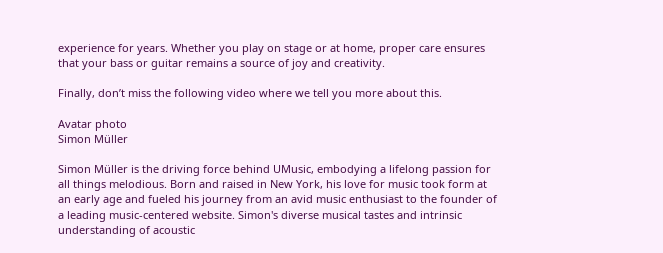experience for years. Whether you play on stage or at home, proper care ensures that your bass or guitar remains a source of joy and creativity.

Finally, don’t miss the following video where we tell you more about this.

Avatar photo
Simon Müller

Simon Müller is the driving force behind UMusic, embodying a lifelong passion for all things melodious. Born and raised in New York, his love for music took form at an early age and fueled his journey from an avid music enthusiast to the founder of a leading music-centered website. Simon's diverse musical tastes and intrinsic understanding of acoustic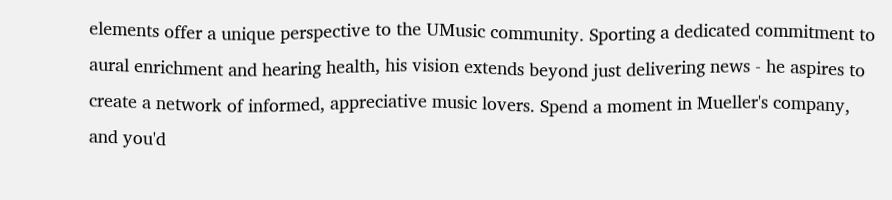elements offer a unique perspective to the UMusic community. Sporting a dedicated commitment to aural enrichment and hearing health, his vision extends beyond just delivering news - he aspires to create a network of informed, appreciative music lovers. Spend a moment in Mueller's company, and you'd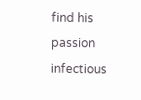find his passion infectious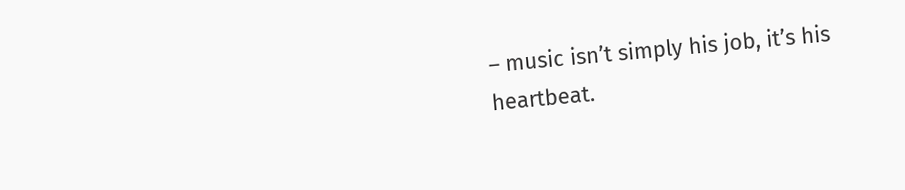– music isn’t simply his job, it’s his heartbeat.